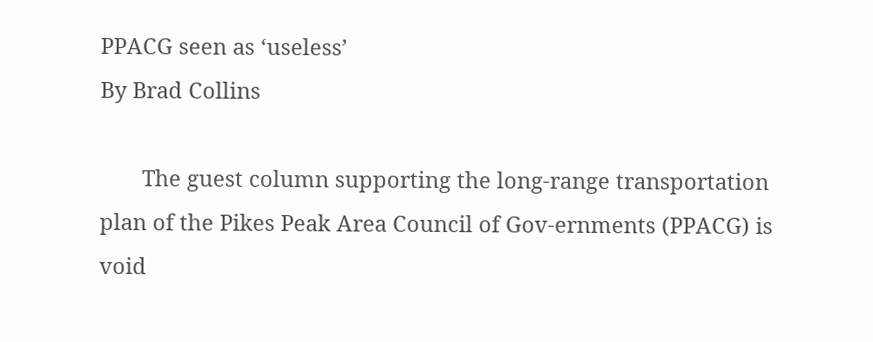PPACG seen as ‘useless’
By Brad Collins

       The guest column supporting the long-range transportation plan of the Pikes Peak Area Council of Gov-ernments (PPACG) is void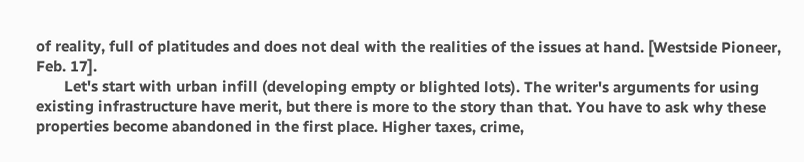of reality, full of platitudes and does not deal with the realities of the issues at hand. [Westside Pioneer, Feb. 17].
       Let's start with urban infill (developing empty or blighted lots). The writer's arguments for using existing infrastructure have merit, but there is more to the story than that. You have to ask why these properties become abandoned in the first place. Higher taxes, crime,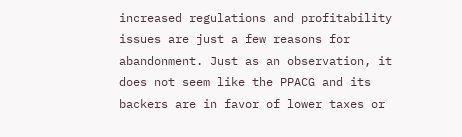increased regulations and profitability issues are just a few reasons for abandonment. Just as an observation, it does not seem like the PPACG and its backers are in favor of lower taxes or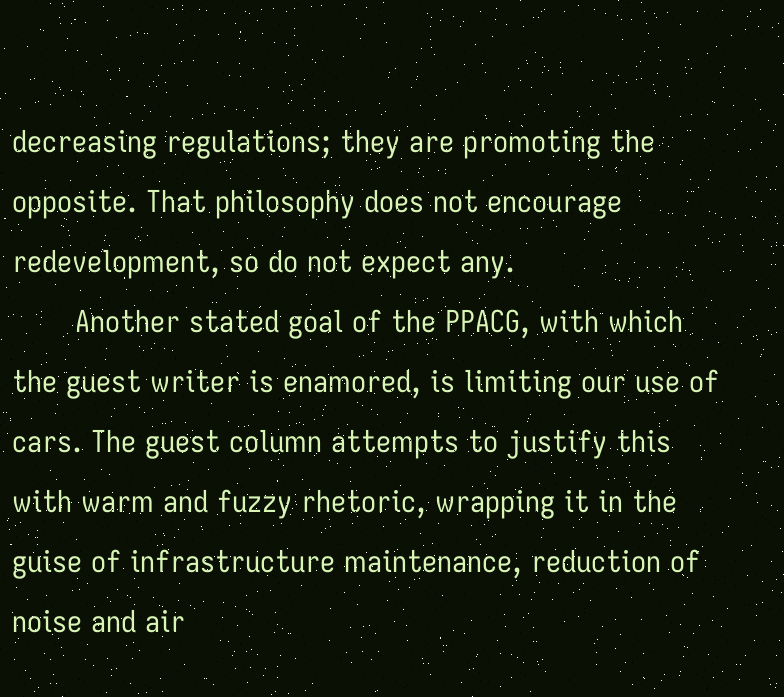decreasing regulations; they are promoting the opposite. That philosophy does not encourage redevelopment, so do not expect any.
       Another stated goal of the PPACG, with which the guest writer is enamored, is limiting our use of cars. The guest column attempts to justify this with warm and fuzzy rhetoric, wrapping it in the guise of infrastructure maintenance, reduction of noise and air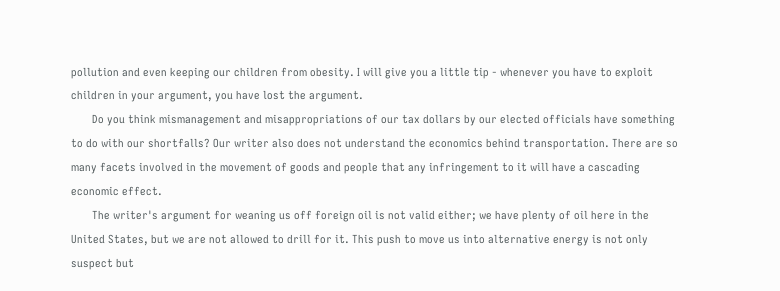pollution and even keeping our children from obesity. I will give you a little tip - whenever you have to exploit children in your argument, you have lost the argument.
       Do you think mismanagement and misappropriations of our tax dollars by our elected officials have something to do with our shortfalls? Our writer also does not understand the economics behind transportation. There are so many facets involved in the movement of goods and people that any infringement to it will have a cascading economic effect.
       The writer's argument for weaning us off foreign oil is not valid either; we have plenty of oil here in the United States, but we are not allowed to drill for it. This push to move us into alternative energy is not only suspect but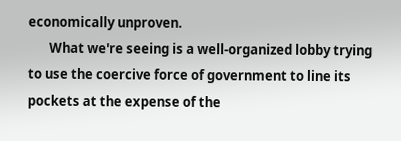economically unproven.
       What we're seeing is a well-organized lobby trying to use the coercive force of government to line its pockets at the expense of the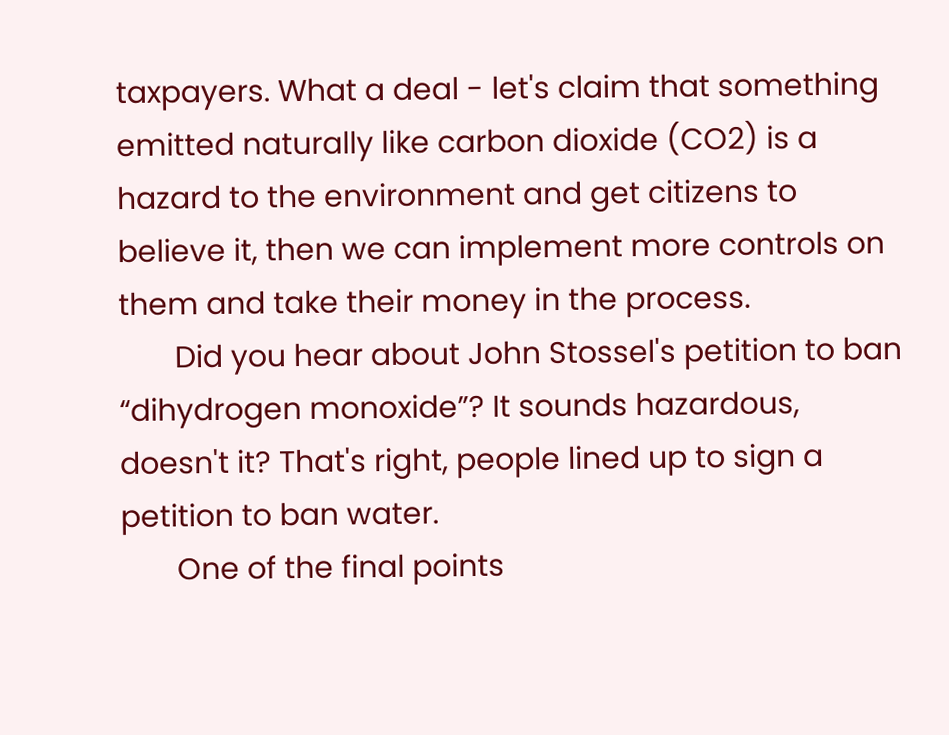taxpayers. What a deal - let's claim that something emitted naturally like carbon dioxide (CO2) is a hazard to the environment and get citizens to believe it, then we can implement more controls on them and take their money in the process.
       Did you hear about John Stossel's petition to ban “dihydrogen monoxide”? It sounds hazardous, doesn't it? That's right, people lined up to sign a petition to ban water.
       One of the final points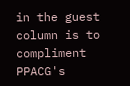in the guest column is to compliment PPACG's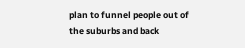plan to funnel people out of the suburbs and back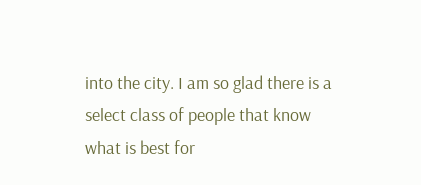into the city. I am so glad there is a select class of people that know what is best for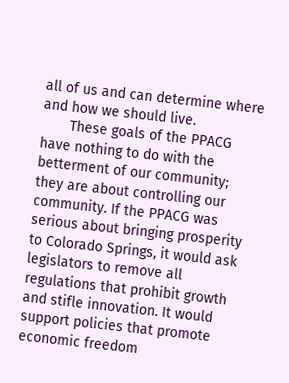all of us and can determine where and how we should live.
       These goals of the PPACG have nothing to do with the betterment of our community; they are about controlling our community. If the PPACG was serious about bringing prosperity to Colorado Springs, it would ask legislators to remove all regulations that prohibit growth and stifle innovation. It would support policies that promote economic freedom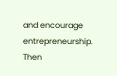and encourage entrepreneurship. Then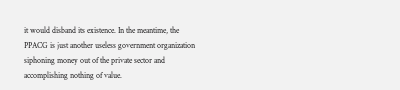it would disband its existence. In the meantime, the PPACG is just another useless government organization siphoning money out of the private sector and accomplishing nothing of value.